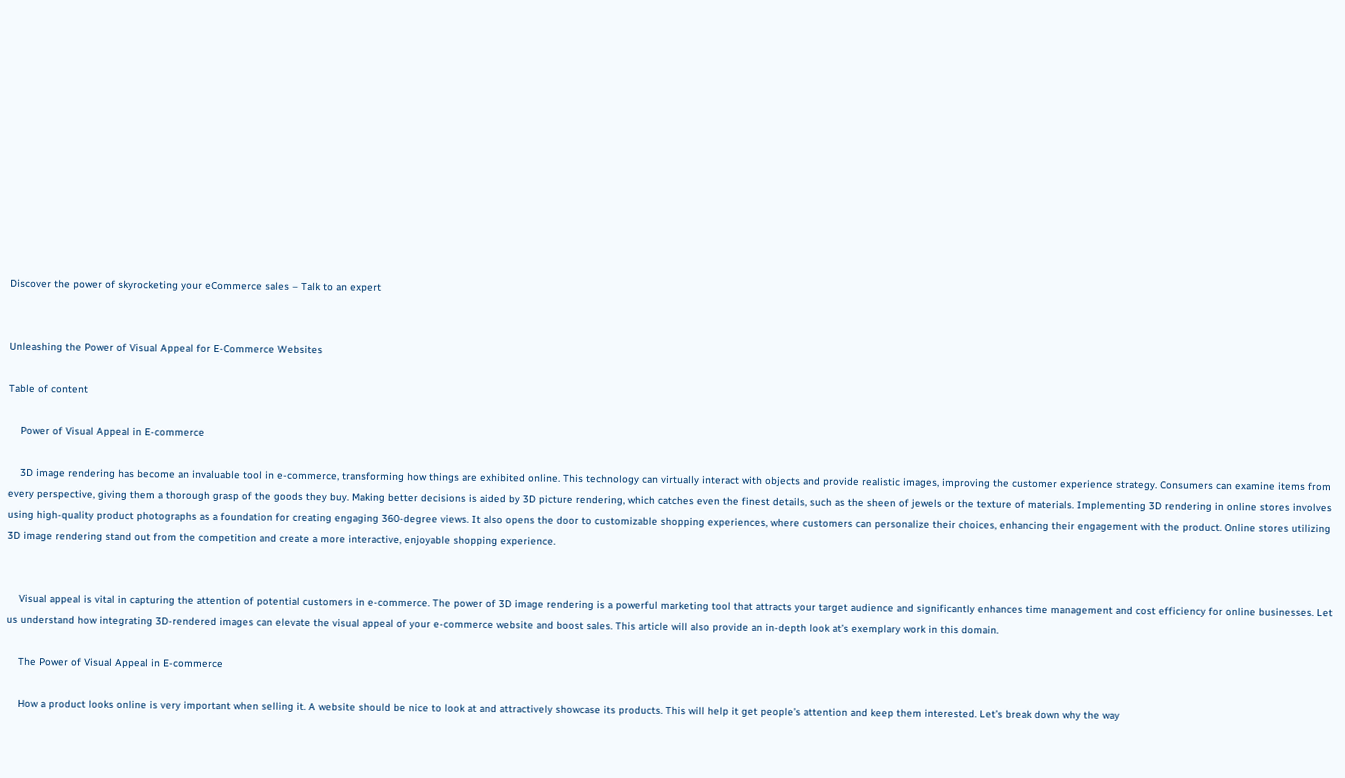Discover the power of skyrocketing your eCommerce sales – Talk to an expert


Unleashing the Power of Visual Appeal for E-Commerce Websites

Table of content

    Power of Visual Appeal in E-commerce

    3D image rendering has become an invaluable tool in e-commerce, transforming how things are exhibited online. This technology can virtually interact with objects and provide realistic images, improving the customer experience strategy. Consumers can examine items from every perspective, giving them a thorough grasp of the goods they buy. Making better decisions is aided by 3D picture rendering, which catches even the finest details, such as the sheen of jewels or the texture of materials. Implementing 3D rendering in online stores involves using high-quality product photographs as a foundation for creating engaging 360-degree views. It also opens the door to customizable shopping experiences, where customers can personalize their choices, enhancing their engagement with the product. Online stores utilizing 3D image rendering stand out from the competition and create a more interactive, enjoyable shopping experience.


    Visual appeal is vital in capturing the attention of potential customers in e-commerce. The power of 3D image rendering is a powerful marketing tool that attracts your target audience and significantly enhances time management and cost efficiency for online businesses. Let us understand how integrating 3D-rendered images can elevate the visual appeal of your e-commerce website and boost sales. This article will also provide an in-depth look at’s exemplary work in this domain.

    The Power of Visual Appeal in E-commerce

    How a product looks online is very important when selling it. A website should be nice to look at and attractively showcase its products. This will help it get people’s attention and keep them interested. Let’s break down why the way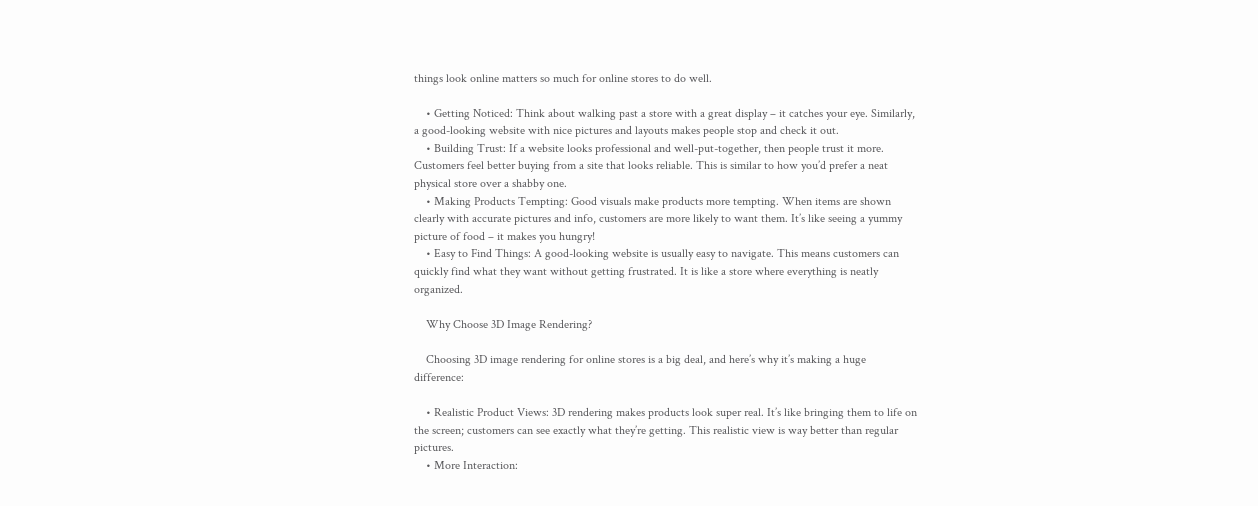things look online matters so much for online stores to do well.

    • Getting Noticed: Think about walking past a store with a great display – it catches your eye. Similarly, a good-looking website with nice pictures and layouts makes people stop and check it out.
    • Building Trust: If a website looks professional and well-put-together, then people trust it more. Customers feel better buying from a site that looks reliable. This is similar to how you’d prefer a neat physical store over a shabby one.
    • Making Products Tempting: Good visuals make products more tempting. When items are shown clearly with accurate pictures and info, customers are more likely to want them. It’s like seeing a yummy picture of food – it makes you hungry!
    • Easy to Find Things: A good-looking website is usually easy to navigate. This means customers can quickly find what they want without getting frustrated. It is like a store where everything is neatly organized.

    Why Choose 3D Image Rendering?

    Choosing 3D image rendering for online stores is a big deal, and here’s why it’s making a huge difference:

    • Realistic Product Views: 3D rendering makes products look super real. It’s like bringing them to life on the screen; customers can see exactly what they’re getting. This realistic view is way better than regular pictures.
    • More Interaction: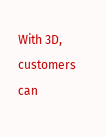With 3D, customers can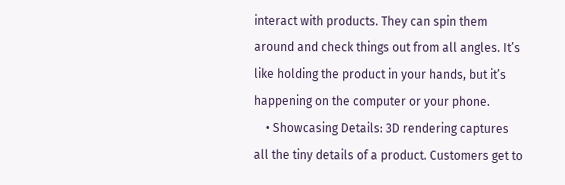interact with products. They can spin them around and check things out from all angles. It’s like holding the product in your hands, but it’s happening on the computer or your phone.
    • Showcasing Details: 3D rendering captures all the tiny details of a product. Customers get to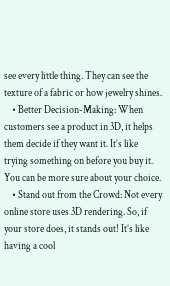see every little thing. They can see the texture of a fabric or how jewelry shines.
    • Better Decision-Making: When customers see a product in 3D, it helps them decide if they want it. It’s like trying something on before you buy it. You can be more sure about your choice.
    • Stand out from the Crowd: Not every online store uses 3D rendering. So, if your store does, it stands out! It’s like having a cool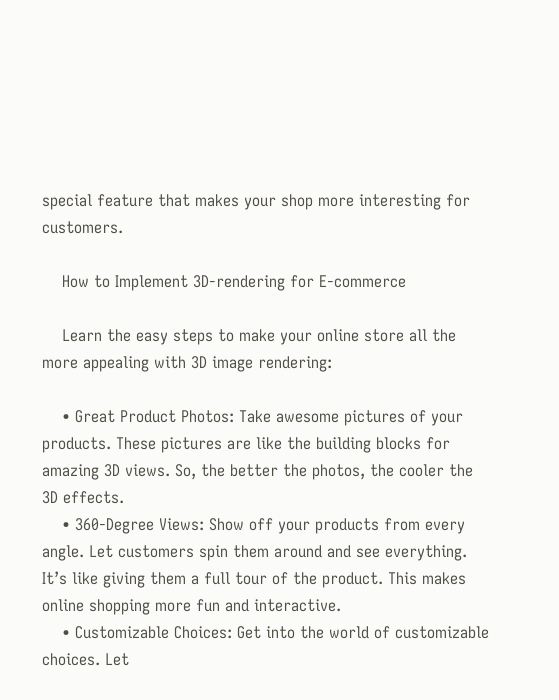special feature that makes your shop more interesting for customers.

    How to Implement 3D-rendering for E-commerce

    Learn the easy steps to make your online store all the more appealing with 3D image rendering:

    • Great Product Photos: Take awesome pictures of your products. These pictures are like the building blocks for amazing 3D views. So, the better the photos, the cooler the 3D effects.
    • 360-Degree Views: Show off your products from every angle. Let customers spin them around and see everything. It’s like giving them a full tour of the product. This makes online shopping more fun and interactive.
    • Customizable Choices: Get into the world of customizable choices. Let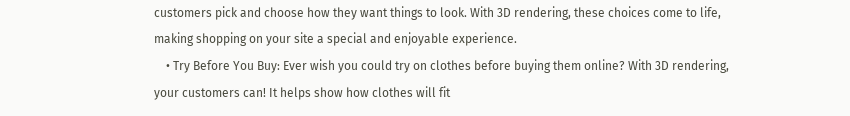customers pick and choose how they want things to look. With 3D rendering, these choices come to life, making shopping on your site a special and enjoyable experience.
    • Try Before You Buy: Ever wish you could try on clothes before buying them online? With 3D rendering, your customers can! It helps show how clothes will fit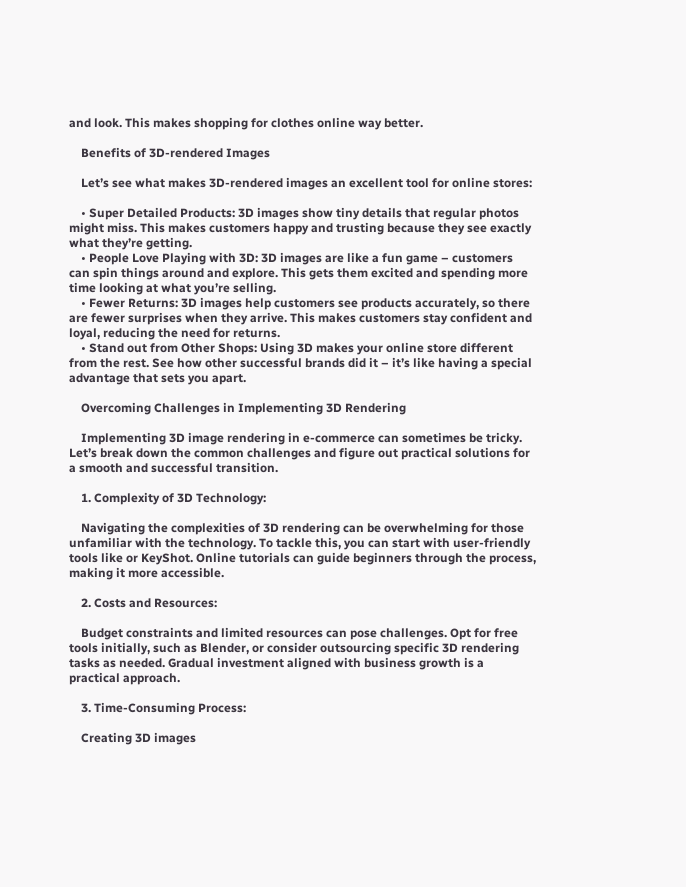and look. This makes shopping for clothes online way better.

    Benefits of 3D-rendered Images

    Let’s see what makes 3D-rendered images an excellent tool for online stores:

    • Super Detailed Products: 3D images show tiny details that regular photos might miss. This makes customers happy and trusting because they see exactly what they’re getting.
    • People Love Playing with 3D: 3D images are like a fun game – customers can spin things around and explore. This gets them excited and spending more time looking at what you’re selling.
    • Fewer Returns: 3D images help customers see products accurately, so there are fewer surprises when they arrive. This makes customers stay confident and loyal, reducing the need for returns.
    • Stand out from Other Shops: Using 3D makes your online store different from the rest. See how other successful brands did it – it’s like having a special advantage that sets you apart.

    Overcoming Challenges in Implementing 3D Rendering

    Implementing 3D image rendering in e-commerce can sometimes be tricky. Let’s break down the common challenges and figure out practical solutions for a smooth and successful transition.

    1. Complexity of 3D Technology:

    Navigating the complexities of 3D rendering can be overwhelming for those unfamiliar with the technology. To tackle this, you can start with user-friendly tools like or KeyShot. Online tutorials can guide beginners through the process, making it more accessible.

    2. Costs and Resources:

    Budget constraints and limited resources can pose challenges. Opt for free tools initially, such as Blender, or consider outsourcing specific 3D rendering tasks as needed. Gradual investment aligned with business growth is a practical approach.

    3. Time-Consuming Process:

    Creating 3D images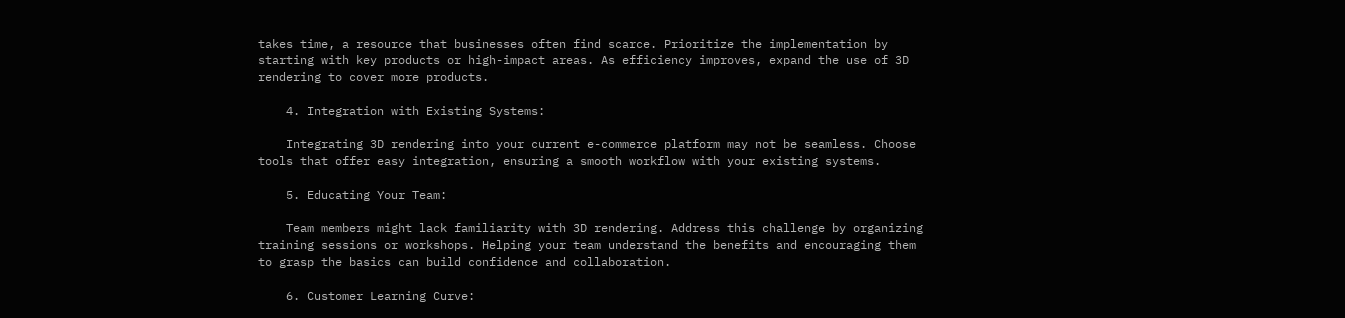takes time, a resource that businesses often find scarce. Prioritize the implementation by starting with key products or high-impact areas. As efficiency improves, expand the use of 3D rendering to cover more products.

    4. Integration with Existing Systems:

    Integrating 3D rendering into your current e-commerce platform may not be seamless. Choose tools that offer easy integration, ensuring a smooth workflow with your existing systems.

    5. Educating Your Team:

    Team members might lack familiarity with 3D rendering. Address this challenge by organizing training sessions or workshops. Helping your team understand the benefits and encouraging them to grasp the basics can build confidence and collaboration.

    6. Customer Learning Curve: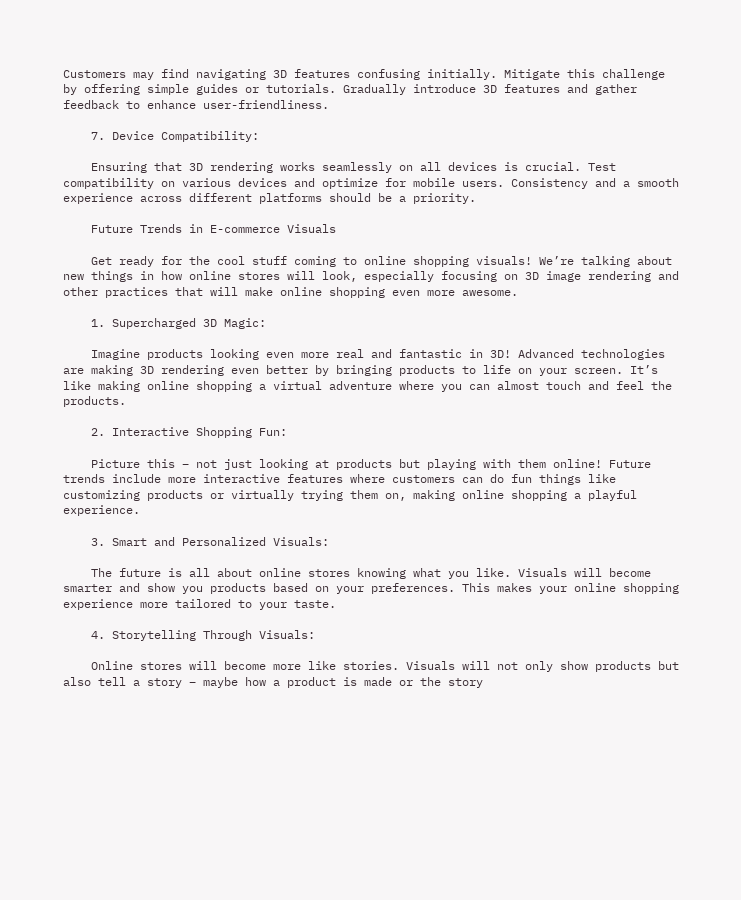Customers may find navigating 3D features confusing initially. Mitigate this challenge by offering simple guides or tutorials. Gradually introduce 3D features and gather feedback to enhance user-friendliness.

    7. Device Compatibility:

    Ensuring that 3D rendering works seamlessly on all devices is crucial. Test compatibility on various devices and optimize for mobile users. Consistency and a smooth experience across different platforms should be a priority.

    Future Trends in E-commerce Visuals

    Get ready for the cool stuff coming to online shopping visuals! We’re talking about new things in how online stores will look, especially focusing on 3D image rendering and other practices that will make online shopping even more awesome.

    1. Supercharged 3D Magic:

    Imagine products looking even more real and fantastic in 3D! Advanced technologies are making 3D rendering even better by bringing products to life on your screen. It’s like making online shopping a virtual adventure where you can almost touch and feel the products.

    2. Interactive Shopping Fun:

    Picture this – not just looking at products but playing with them online! Future trends include more interactive features where customers can do fun things like customizing products or virtually trying them on, making online shopping a playful experience.

    3. Smart and Personalized Visuals:

    The future is all about online stores knowing what you like. Visuals will become smarter and show you products based on your preferences. This makes your online shopping experience more tailored to your taste.

    4. Storytelling Through Visuals:

    Online stores will become more like stories. Visuals will not only show products but also tell a story – maybe how a product is made or the story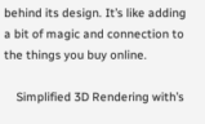behind its design. It’s like adding a bit of magic and connection to the things you buy online.

    Simplified 3D Rendering with’s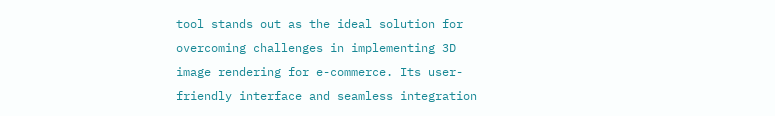tool stands out as the ideal solution for overcoming challenges in implementing 3D image rendering for e-commerce. Its user-friendly interface and seamless integration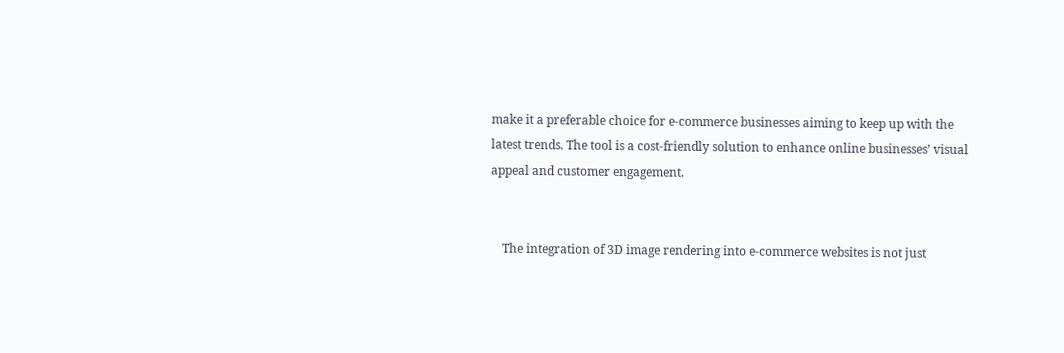make it a preferable choice for e-commerce businesses aiming to keep up with the latest trends. The tool is a cost-friendly solution to enhance online businesses’ visual appeal and customer engagement.


    The integration of 3D image rendering into e-commerce websites is not just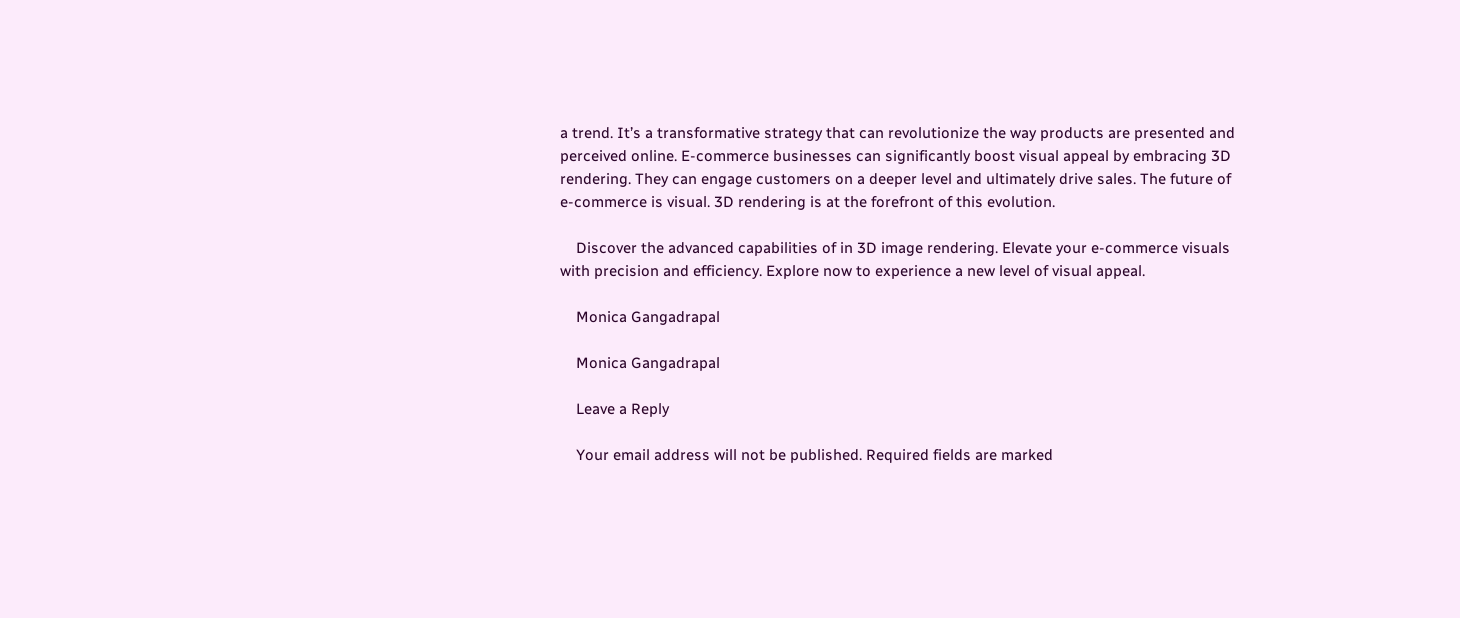a trend. It’s a transformative strategy that can revolutionize the way products are presented and perceived online. E-commerce businesses can significantly boost visual appeal by embracing 3D rendering. They can engage customers on a deeper level and ultimately drive sales. The future of e-commerce is visual. 3D rendering is at the forefront of this evolution.

    Discover the advanced capabilities of in 3D image rendering. Elevate your e-commerce visuals with precision and efficiency. Explore now to experience a new level of visual appeal.

    Monica Gangadrapal

    Monica Gangadrapal

    Leave a Reply

    Your email address will not be published. Required fields are marked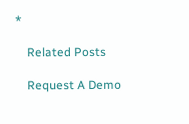*

    Related Posts

    Request A Demo